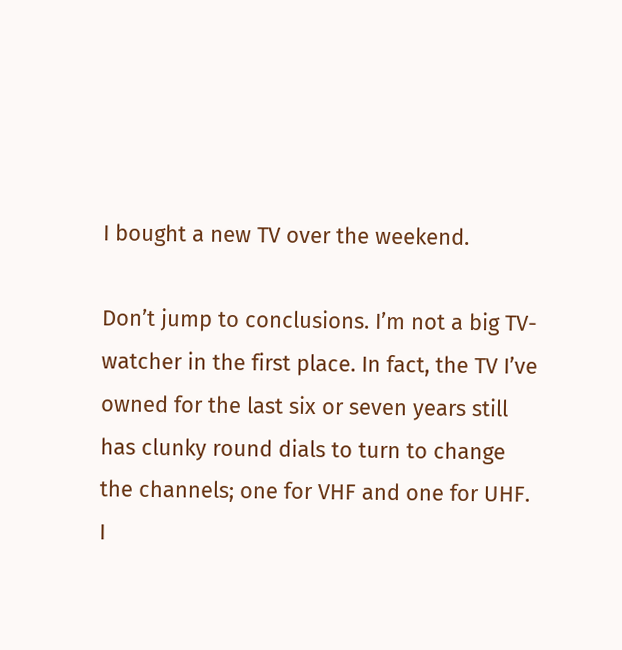I bought a new TV over the weekend.

Don’t jump to conclusions. I’m not a big TV-watcher in the first place. In fact, the TV I’ve owned for the last six or seven years still has clunky round dials to turn to change the channels; one for VHF and one for UHF. I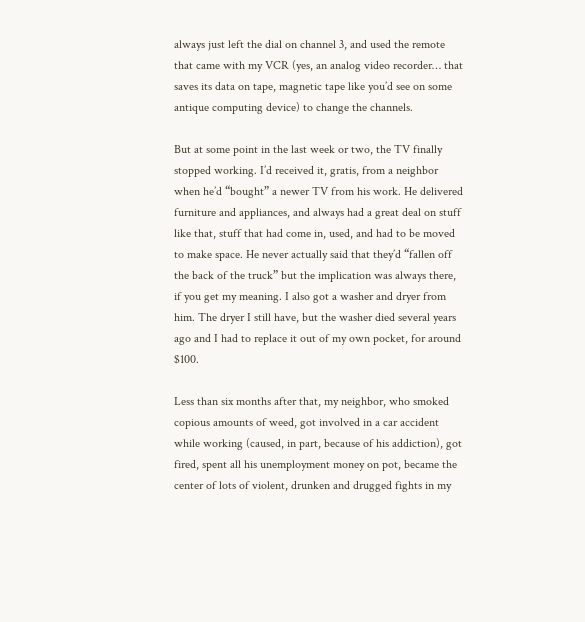always just left the dial on channel 3, and used the remote that came with my VCR (yes, an analog video recorder… that saves its data on tape, magnetic tape like you’d see on some antique computing device) to change the channels.

But at some point in the last week or two, the TV finally stopped working. I’d received it, gratis, from a neighbor when he’d “bought” a newer TV from his work. He delivered furniture and appliances, and always had a great deal on stuff like that, stuff that had come in, used, and had to be moved to make space. He never actually said that they’d “fallen off the back of the truck” but the implication was always there, if you get my meaning. I also got a washer and dryer from him. The dryer I still have, but the washer died several years ago and I had to replace it out of my own pocket, for around $100.

Less than six months after that, my neighbor, who smoked copious amounts of weed, got involved in a car accident while working (caused, in part, because of his addiction), got fired, spent all his unemployment money on pot, became the center of lots of violent, drunken and drugged fights in my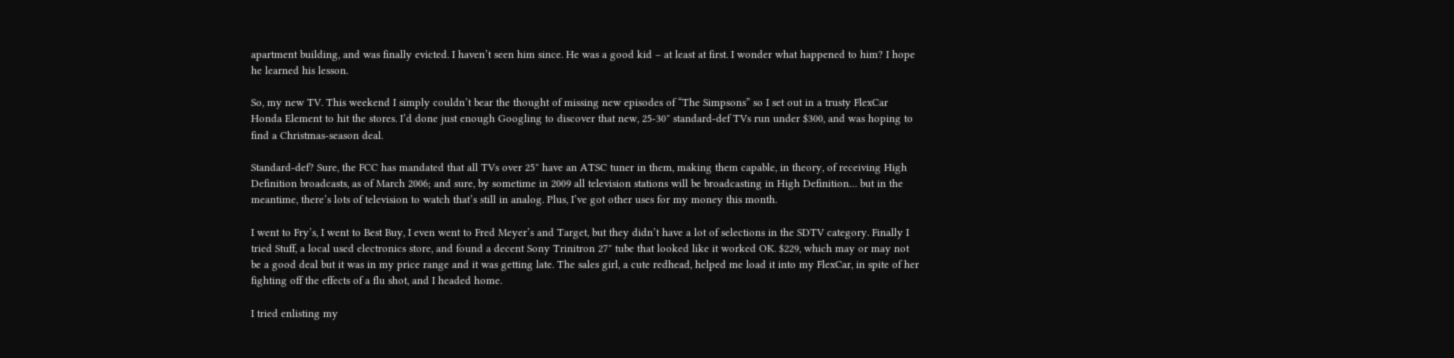apartment building, and was finally evicted. I haven’t seen him since. He was a good kid – at least at first. I wonder what happened to him? I hope he learned his lesson.

So, my new TV. This weekend I simply couldn’t bear the thought of missing new episodes of “The Simpsons” so I set out in a trusty FlexCar Honda Element to hit the stores. I’d done just enough Googling to discover that new, 25-30″ standard-def TVs run under $300, and was hoping to find a Christmas-season deal.

Standard-def? Sure, the FCC has mandated that all TVs over 25″ have an ATSC tuner in them, making them capable, in theory, of receiving High Definition broadcasts, as of March 2006; and sure, by sometime in 2009 all television stations will be broadcasting in High Definition… but in the meantime, there’s lots of television to watch that’s still in analog. Plus, I’ve got other uses for my money this month.

I went to Fry’s, I went to Best Buy, I even went to Fred Meyer’s and Target, but they didn’t have a lot of selections in the SDTV category. Finally I tried Stuff, a local used electronics store, and found a decent Sony Trinitron 27″ tube that looked like it worked OK. $229, which may or may not be a good deal but it was in my price range and it was getting late. The sales girl, a cute redhead, helped me load it into my FlexCar, in spite of her fighting off the effects of a flu shot, and I headed home.

I tried enlisting my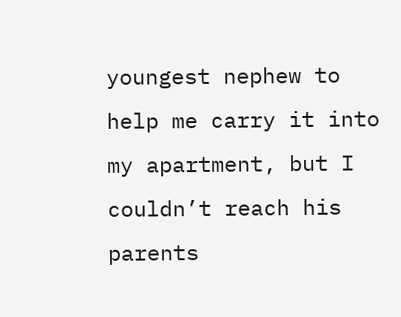youngest nephew to help me carry it into my apartment, but I couldn’t reach his parents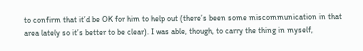to confirm that it’d be OK for him to help out (there’s been some miscommunication in that area lately so it’s better to be clear). I was able, though, to carry the thing in myself,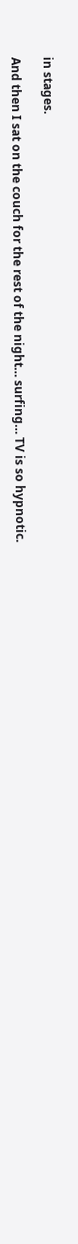in stages.

And then I sat on the couch for the rest of the night… surfing… TV is so hypnotic.